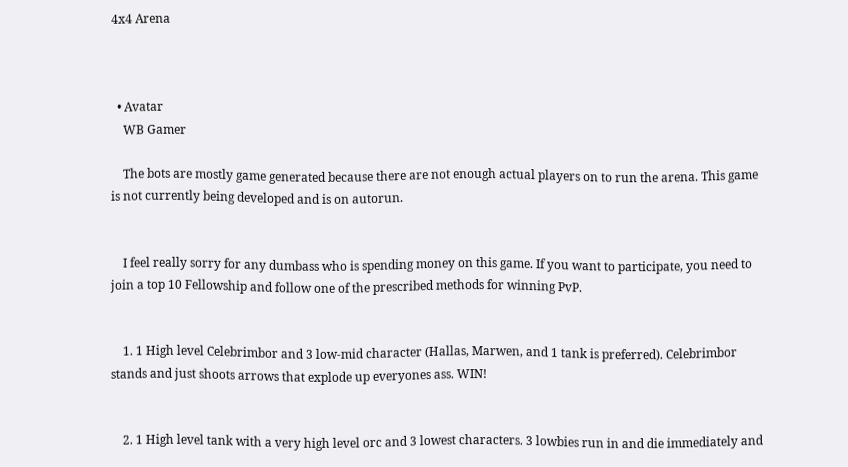4x4 Arena



  • Avatar
    WB Gamer

    The bots are mostly game generated because there are not enough actual players on to run the arena. This game is not currently being developed and is on autorun.


    I feel really sorry for any dumbass who is spending money on this game. If you want to participate, you need to join a top 10 Fellowship and follow one of the prescribed methods for winning PvP.


    1. 1 High level Celebrimbor and 3 low-mid character (Hallas, Marwen, and 1 tank is preferred). Celebrimbor stands and just shoots arrows that explode up everyones ass. WIN!


    2. 1 High level tank with a very high level orc and 3 lowest characters. 3 lowbies run in and die immediately and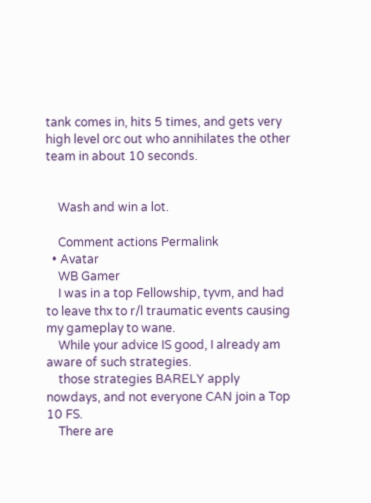tank comes in, hits 5 times, and gets very high level orc out who annihilates the other team in about 10 seconds.


    Wash and win a lot.

    Comment actions Permalink
  • Avatar
    WB Gamer
    I was in a top Fellowship, tyvm, and had to leave thx to r/l traumatic events causing my gameplay to wane.
    While your advice IS good, I already am aware of such strategies.
    those strategies BARELY apply nowdays, and not everyone CAN join a Top 10 FS.
    There are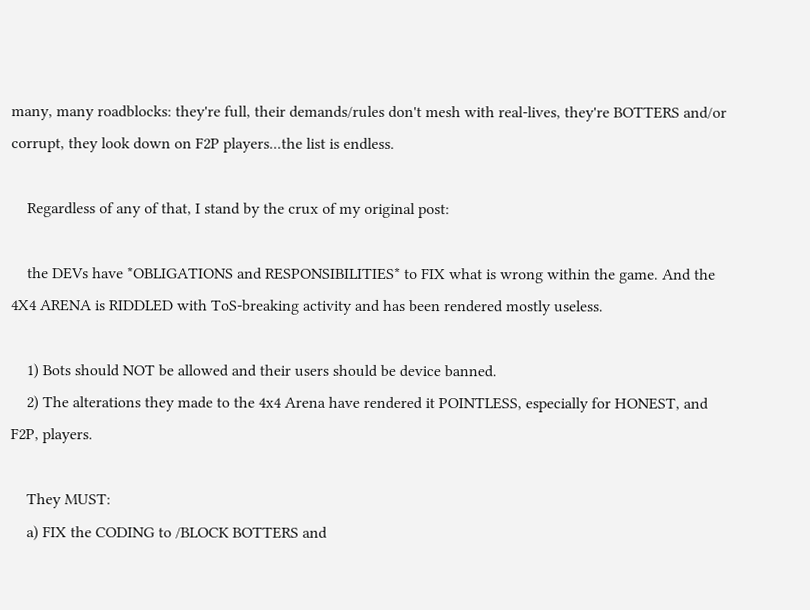many, many roadblocks: they're full, their demands/rules don't mesh with real-lives, they're BOTTERS and/or corrupt, they look down on F2P players...the list is endless.

    Regardless of any of that, I stand by the crux of my original post:

    the DEVs have *OBLIGATIONS and RESPONSIBILITIES* to FIX what is wrong within the game. And the 4X4 ARENA is RIDDLED with ToS-breaking activity and has been rendered mostly useless.

    1) Bots should NOT be allowed and their users should be device banned.
    2) The alterations they made to the 4x4 Arena have rendered it POINTLESS, especially for HONEST, and F2P, players.

    They MUST:
    a) FIX the CODING to /BLOCK BOTTERS and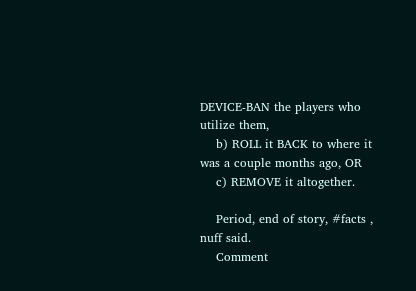DEVICE-BAN the players who utilize them,
    b) ROLL it BACK to where it was a couple months ago, OR
    c) REMOVE it altogether.

    Period, end of story, #facts , nuff said.
    Comment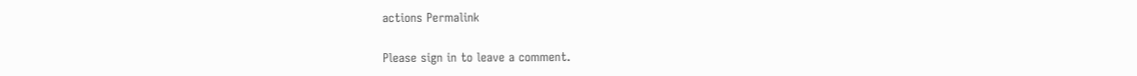actions Permalink

Please sign in to leave a comment.